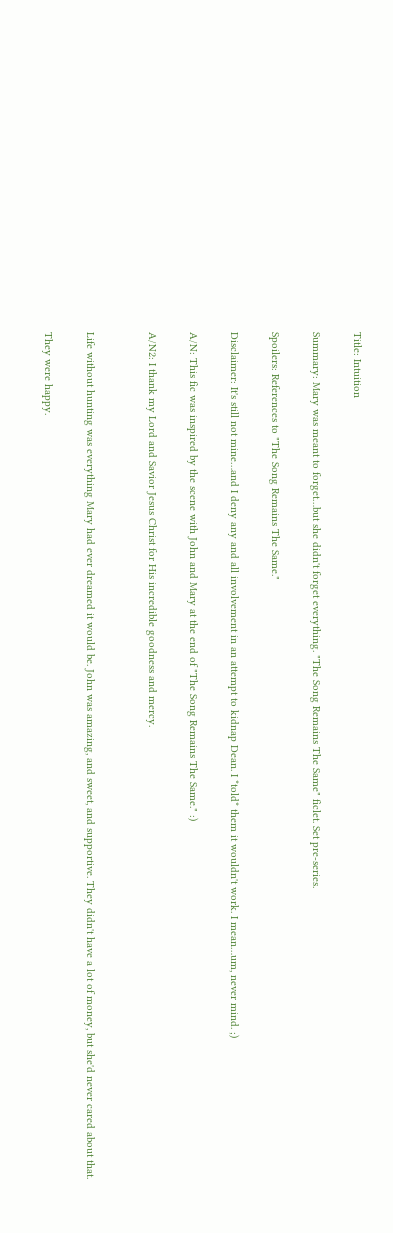Title: Intuition

Summary: Mary was meant to forget…but she didn't forget everything. "The Song Remains The Same" ficlet. Set pre-series.

Spoilers: References to "The Song Remains The Same."

Disclaimer: It's still not mine…and I deny any and all involvement in an attempt to kidnap Dean. I *told* them it wouldn't work. I mean…um, never mind. ;)

A/N: This fic was inspired by the scene with John and Mary at the end of "The Song Remains The Same." :)

A/N2: I thank my Lord and Savior Jesus Christ for His incredible goodness and mercy.


Life without hunting was everything Mary had ever dreamed it would be. John was amazing, and sweet, and supportive. They didn't have a lot of money, but she'd never cared about that.

They were happy.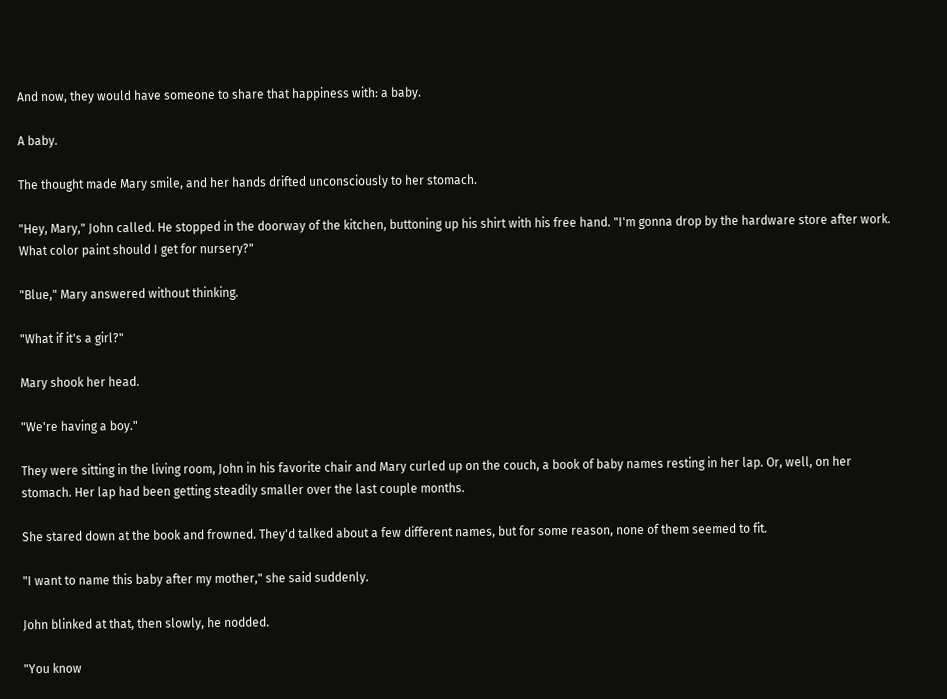And now, they would have someone to share that happiness with: a baby.

A baby.

The thought made Mary smile, and her hands drifted unconsciously to her stomach.

"Hey, Mary," John called. He stopped in the doorway of the kitchen, buttoning up his shirt with his free hand. "I'm gonna drop by the hardware store after work. What color paint should I get for nursery?"

"Blue," Mary answered without thinking.

"What if it's a girl?"

Mary shook her head.

"We're having a boy."

They were sitting in the living room, John in his favorite chair and Mary curled up on the couch, a book of baby names resting in her lap. Or, well, on her stomach. Her lap had been getting steadily smaller over the last couple months.

She stared down at the book and frowned. They'd talked about a few different names, but for some reason, none of them seemed to fit.

"I want to name this baby after my mother," she said suddenly.

John blinked at that, then slowly, he nodded.

"You know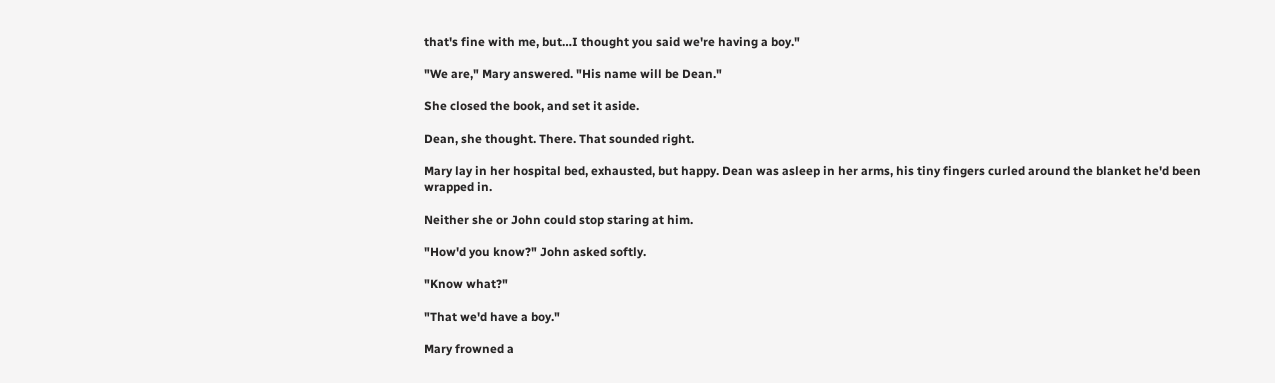that's fine with me, but…I thought you said we're having a boy."

"We are," Mary answered. "His name will be Dean."

She closed the book, and set it aside.

Dean, she thought. There. That sounded right.

Mary lay in her hospital bed, exhausted, but happy. Dean was asleep in her arms, his tiny fingers curled around the blanket he'd been wrapped in.

Neither she or John could stop staring at him.

"How'd you know?" John asked softly.

"Know what?"

"That we'd have a boy."

Mary frowned a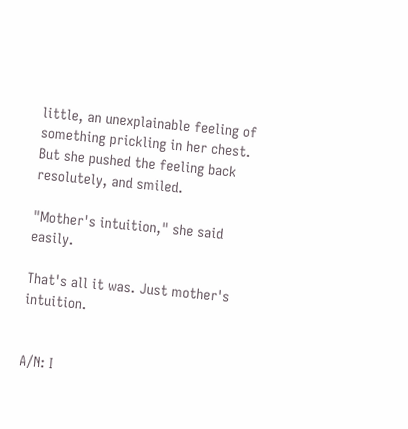little, an unexplainable feeling of something prickling in her chest. But she pushed the feeling back resolutely, and smiled.

"Mother's intuition," she said easily.

That's all it was. Just mother's intuition.


A/N: I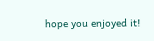hope you enjoyed it!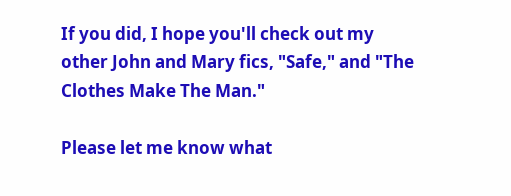If you did, I hope you'll check out my other John and Mary fics, "Safe," and "The Clothes Make The Man."

Please let me know what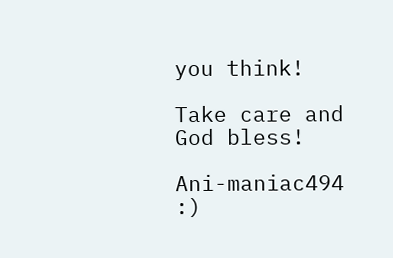you think!

Take care and God bless!

Ani-maniac494 :)